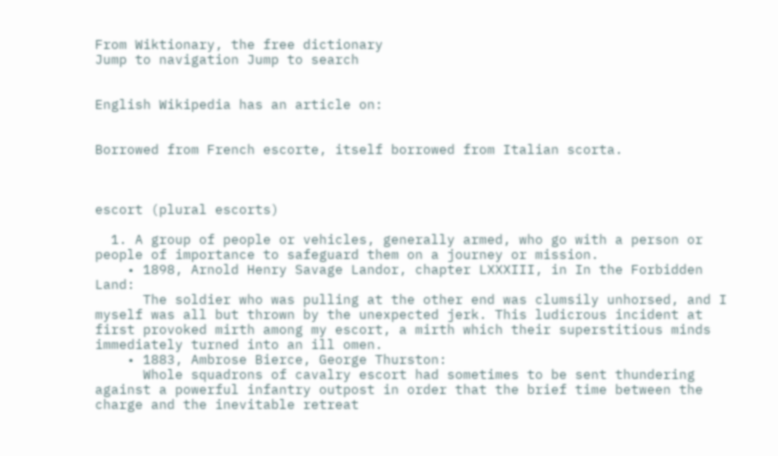From Wiktionary, the free dictionary
Jump to navigation Jump to search


English Wikipedia has an article on:


Borrowed from French escorte, itself borrowed from Italian scorta.



escort (plural escorts)

  1. A group of people or vehicles, generally armed, who go with a person or people of importance to safeguard them on a journey or mission.
    • 1898, Arnold Henry Savage Landor, chapter LXXXIII, in In the Forbidden Land:
      The soldier who was pulling at the other end was clumsily unhorsed, and I myself was all but thrown by the unexpected jerk. This ludicrous incident at first provoked mirth among my escort, a mirth which their superstitious minds immediately turned into an ill omen.
    • 1883, Ambrose Bierce, George Thurston:
      Whole squadrons of cavalry escort had sometimes to be sent thundering against a powerful infantry outpost in order that the brief time between the charge and the inevitable retreat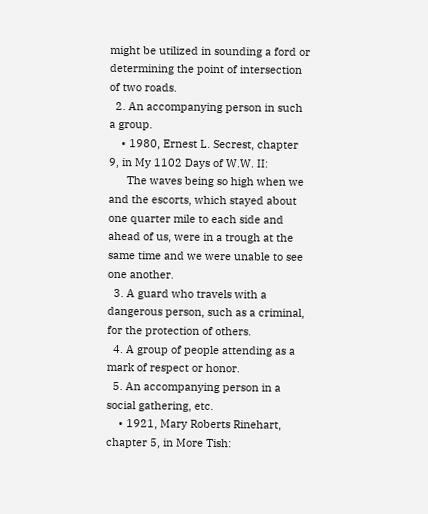might be utilized in sounding a ford or determining the point of intersection of two roads.
  2. An accompanying person in such a group.
    • 1980, Ernest L. Secrest, chapter 9, in My 1102 Days of W.W. II:
      The waves being so high when we and the escorts, which stayed about one quarter mile to each side and ahead of us, were in a trough at the same time and we were unable to see one another.
  3. A guard who travels with a dangerous person, such as a criminal, for the protection of others.
  4. A group of people attending as a mark of respect or honor.
  5. An accompanying person in a social gathering, etc.
    • 1921, Mary Roberts Rinehart, chapter 5, in More Tish: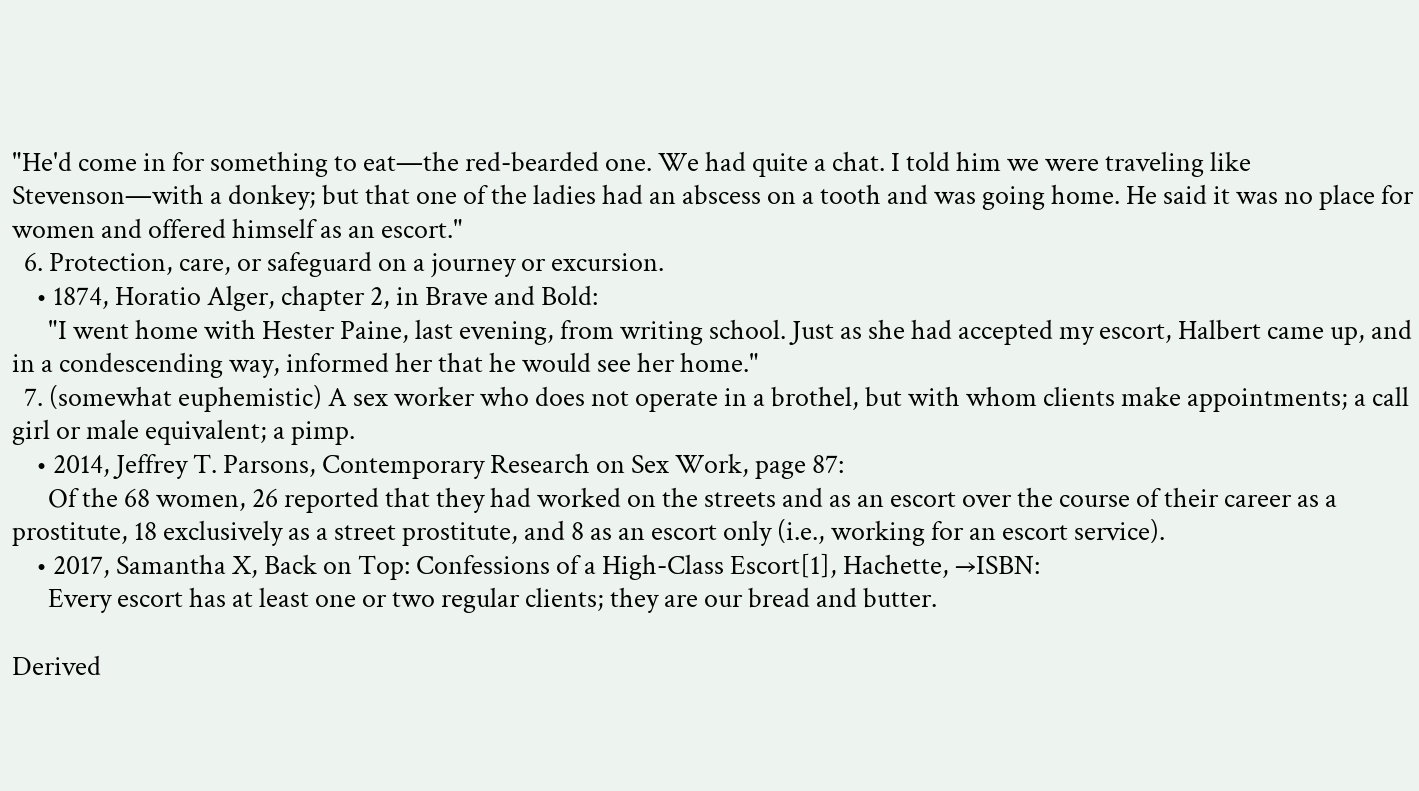"He'd come in for something to eat—the red-bearded one. We had quite a chat. I told him we were traveling like Stevenson—with a donkey; but that one of the ladies had an abscess on a tooth and was going home. He said it was no place for women and offered himself as an escort."
  6. Protection, care, or safeguard on a journey or excursion.
    • 1874, Horatio Alger, chapter 2, in Brave and Bold:
      "I went home with Hester Paine, last evening, from writing school. Just as she had accepted my escort, Halbert came up, and in a condescending way, informed her that he would see her home."
  7. (somewhat euphemistic) A sex worker who does not operate in a brothel, but with whom clients make appointments; a call girl or male equivalent; a pimp.
    • 2014, Jeffrey T. Parsons, Contemporary Research on Sex Work, page 87:
      Of the 68 women, 26 reported that they had worked on the streets and as an escort over the course of their career as a prostitute, 18 exclusively as a street prostitute, and 8 as an escort only (i.e., working for an escort service).
    • 2017, Samantha X, Back on Top: Confessions of a High-Class Escort[1], Hachette, →ISBN:
      Every escort has at least one or two regular clients; they are our bread and butter.

Derived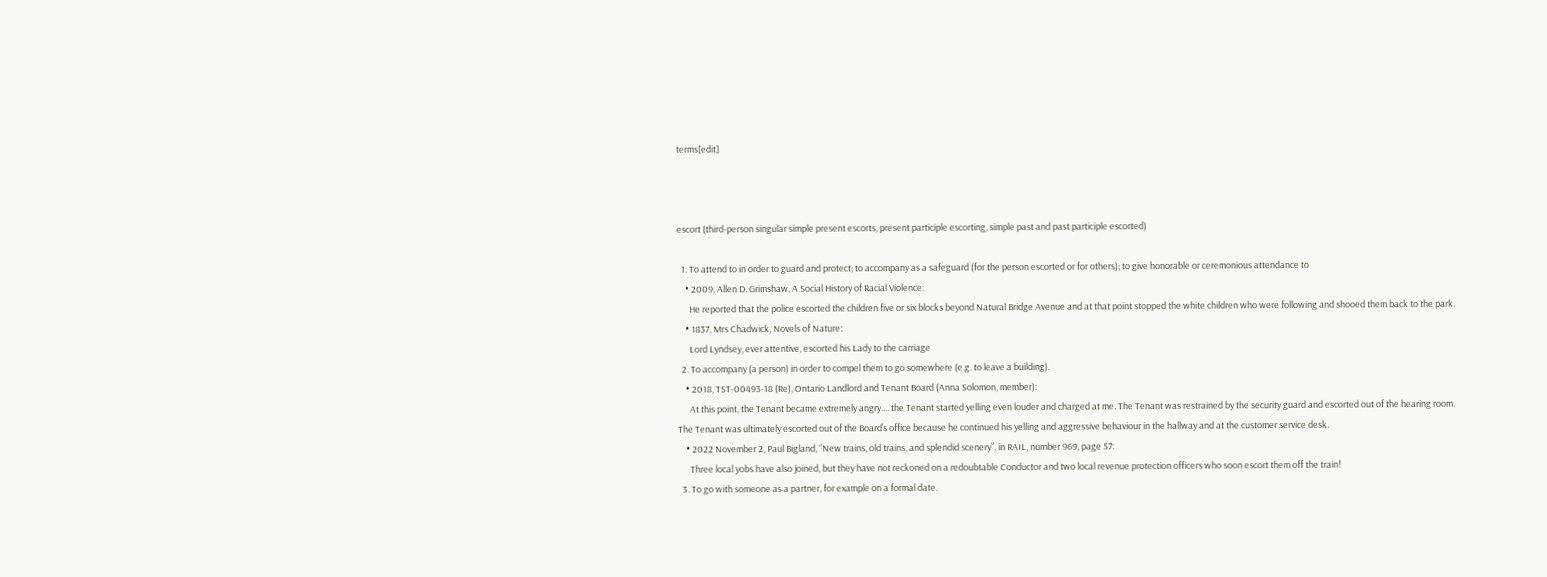terms[edit]



escort (third-person singular simple present escorts, present participle escorting, simple past and past participle escorted)

  1. To attend to in order to guard and protect; to accompany as a safeguard (for the person escorted or for others); to give honorable or ceremonious attendance to
    • 2009, Allen D. Grimshaw, A Social History of Racial Violence:
      He reported that the police escorted the children five or six blocks beyond Natural Bridge Avenue and at that point stopped the white children who were following and shooed them back to the park.
    • 1837, Mrs Chadwick, Novels of Nature:
      Lord Lyndsey, ever attentive, escorted his Lady to the carriage
  2. To accompany (a person) in order to compel them to go somewhere (e.g. to leave a building).
    • 2018, TST-00493-18 (Re), Ontario Landlord and Tenant Board (Anna Solomon, member):
      At this point, the Tenant became extremely angry.... the Tenant started yelling even louder and charged at me. The Tenant was restrained by the security guard and escorted out of the hearing room. The Tenant was ultimately escorted out of the Board’s office because he continued his yelling and aggressive behaviour in the hallway and at the customer service desk.
    • 2022 November 2, Paul Bigland, “New trains, old trains, and splendid scenery”, in RAIL, number 969, page 57:
      Three local yobs have also joined, but they have not reckoned on a redoubtable Conductor and two local revenue protection officers who soon escort them off the train!
  3. To go with someone as a partner, for example on a formal date.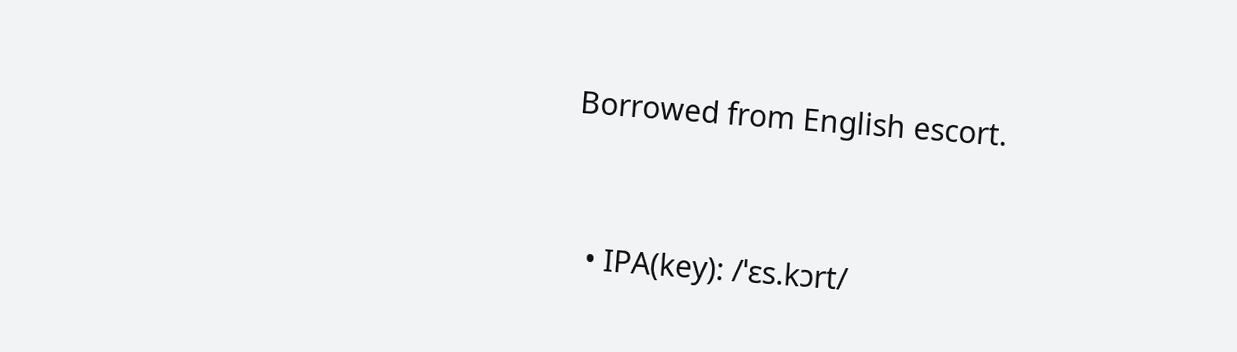Borrowed from English escort.


  • IPA(key): /ˈɛs.kɔrt/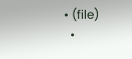• (file)
  •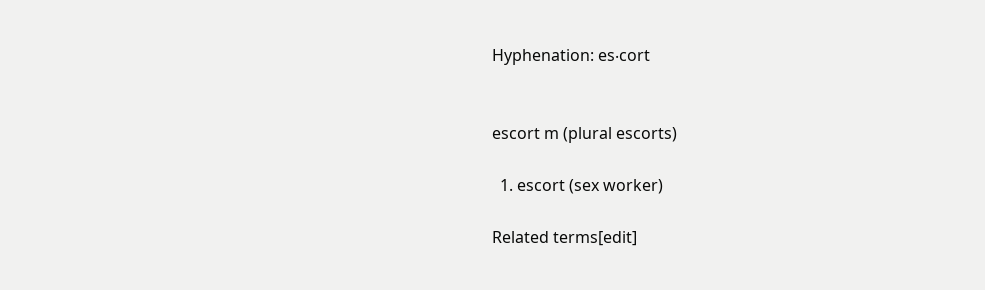Hyphenation: es‧cort


escort m (plural escorts)

  1. escort (sex worker)

Related terms[edit]